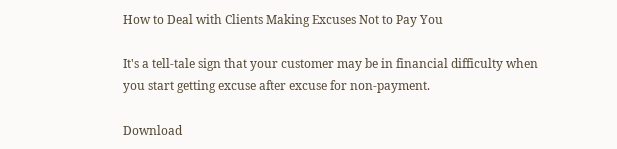How to Deal with Clients Making Excuses Not to Pay You

It's a tell-tale sign that your customer may be in financial difficulty when you start getting excuse after excuse for non-payment.

Download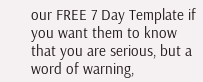our FREE 7 Day Template if you want them to know that you are serious, but a word of warning,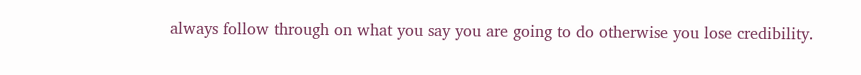always follow through on what you say you are going to do otherwise you lose credibility.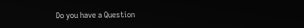Do you have a Question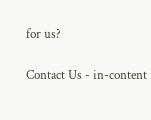for us?

Contact Us - in-content